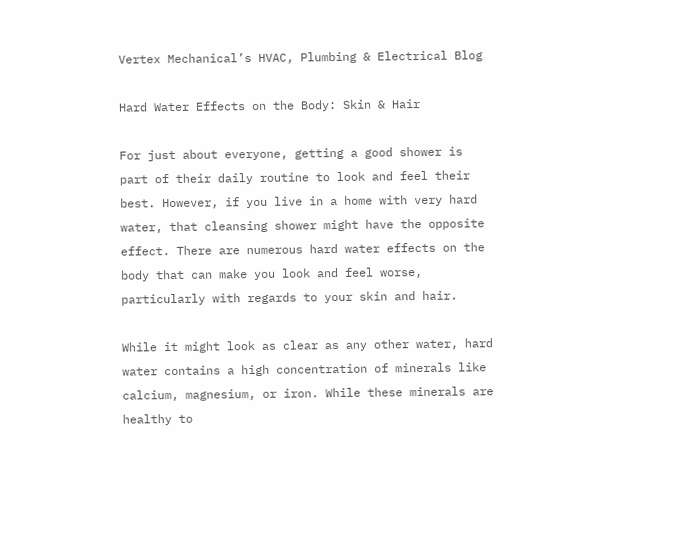Vertex Mechanical’s HVAC, Plumbing & Electrical Blog

Hard Water Effects on the Body: Skin & Hair

For just about everyone, getting a good shower is part of their daily routine to look and feel their best. However, if you live in a home with very hard water, that cleansing shower might have the opposite effect. There are numerous hard water effects on the body that can make you look and feel worse, particularly with regards to your skin and hair.

While it might look as clear as any other water, hard water contains a high concentration of minerals like calcium, magnesium, or iron. While these minerals are healthy to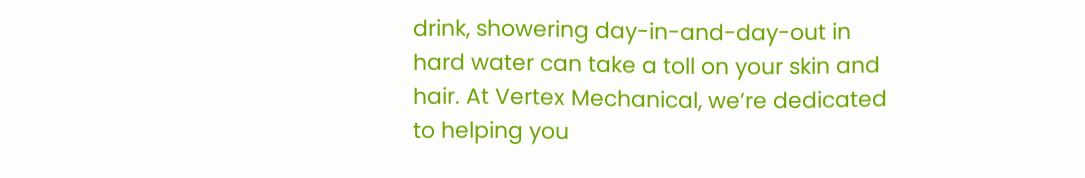drink, showering day-in-and-day-out in hard water can take a toll on your skin and hair. At Vertex Mechanical, we’re dedicated to helping you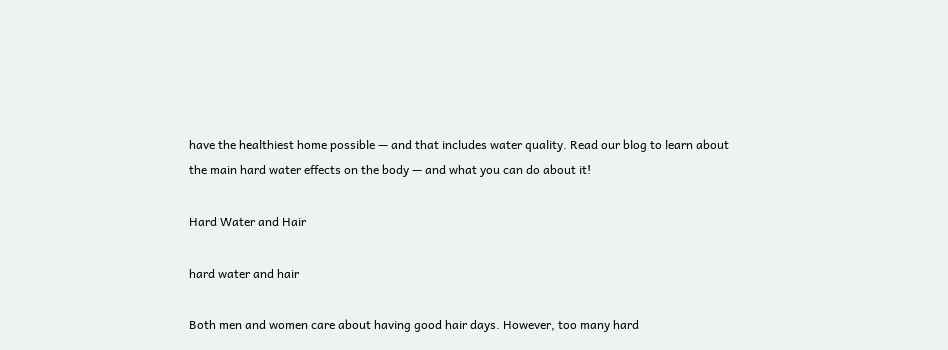have the healthiest home possible — and that includes water quality. Read our blog to learn about the main hard water effects on the body — and what you can do about it!

Hard Water and Hair

hard water and hair

Both men and women care about having good hair days. However, too many hard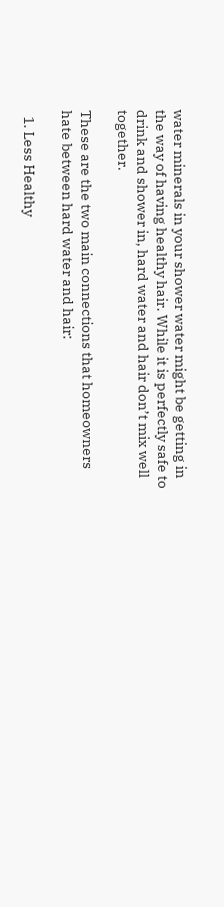water minerals in your shower water might be getting in the way of having healthy hair. While it is perfectly safe to drink and shower in, hard water and hair don’t mix well together.

These are the two main connections that homeowners hate between hard water and hair:

  1. Less Healthy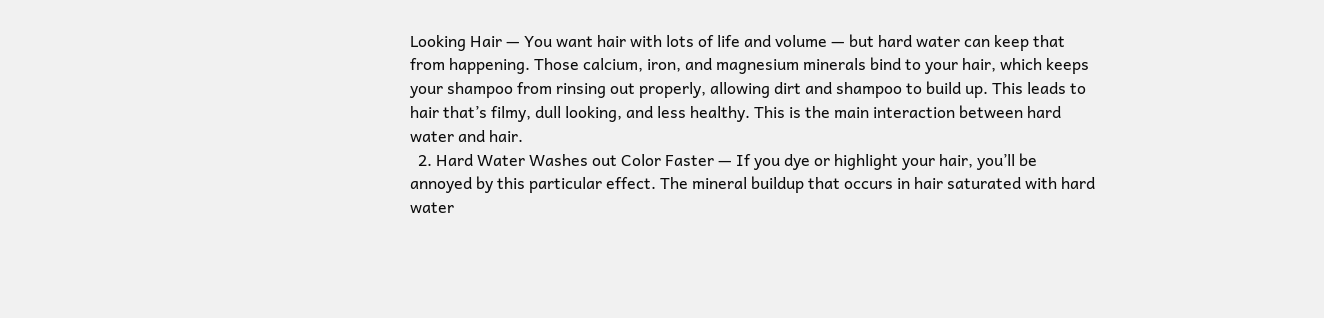Looking Hair — You want hair with lots of life and volume — but hard water can keep that from happening. Those calcium, iron, and magnesium minerals bind to your hair, which keeps your shampoo from rinsing out properly, allowing dirt and shampoo to build up. This leads to hair that’s filmy, dull looking, and less healthy. This is the main interaction between hard water and hair.
  2. Hard Water Washes out Color Faster — If you dye or highlight your hair, you’ll be annoyed by this particular effect. The mineral buildup that occurs in hair saturated with hard water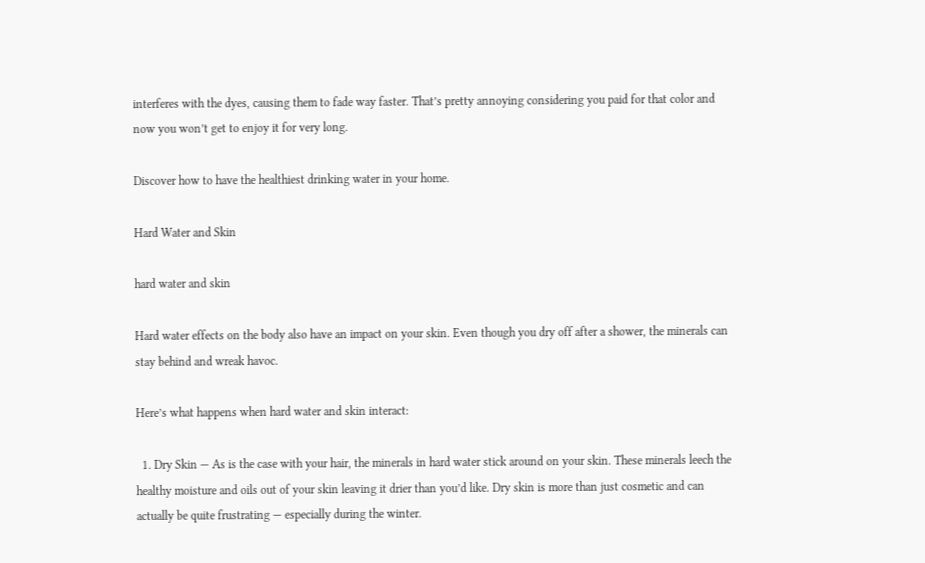interferes with the dyes, causing them to fade way faster. That’s pretty annoying considering you paid for that color and now you won’t get to enjoy it for very long.

Discover how to have the healthiest drinking water in your home.

Hard Water and Skin

hard water and skin

Hard water effects on the body also have an impact on your skin. Even though you dry off after a shower, the minerals can stay behind and wreak havoc.

Here’s what happens when hard water and skin interact:

  1. Dry Skin — As is the case with your hair, the minerals in hard water stick around on your skin. These minerals leech the healthy moisture and oils out of your skin leaving it drier than you’d like. Dry skin is more than just cosmetic and can actually be quite frustrating — especially during the winter.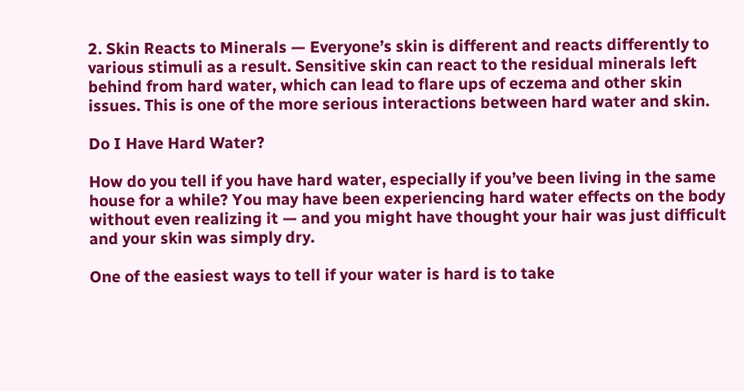2. Skin Reacts to Minerals — Everyone’s skin is different and reacts differently to various stimuli as a result. Sensitive skin can react to the residual minerals left behind from hard water, which can lead to flare ups of eczema and other skin issues. This is one of the more serious interactions between hard water and skin.

Do I Have Hard Water?

How do you tell if you have hard water, especially if you’ve been living in the same house for a while? You may have been experiencing hard water effects on the body without even realizing it — and you might have thought your hair was just difficult and your skin was simply dry.

One of the easiest ways to tell if your water is hard is to take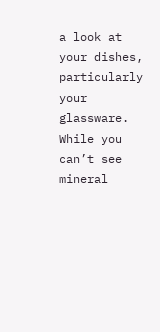a look at your dishes, particularly your glassware. While you can’t see mineral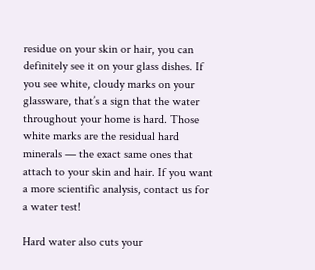residue on your skin or hair, you can definitely see it on your glass dishes. If you see white, cloudy marks on your glassware, that’s a sign that the water throughout your home is hard. Those white marks are the residual hard minerals — the exact same ones that attach to your skin and hair. If you want a more scientific analysis, contact us for a water test!

Hard water also cuts your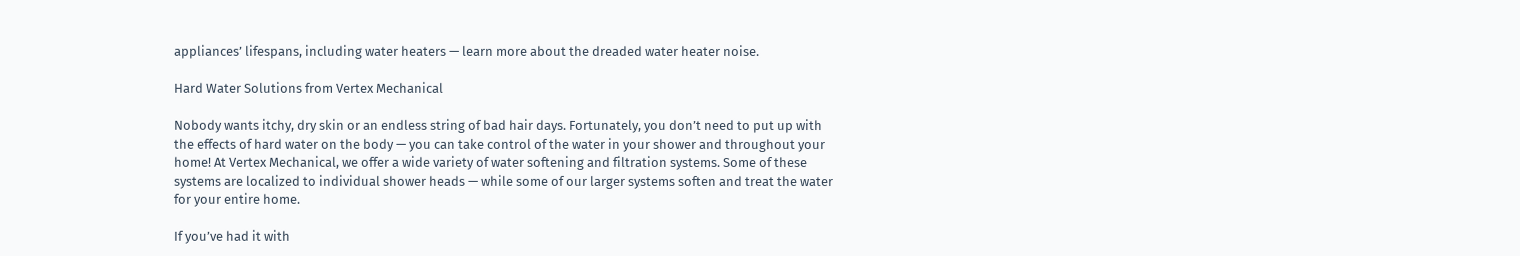appliances’ lifespans, including water heaters — learn more about the dreaded water heater noise.

Hard Water Solutions from Vertex Mechanical

Nobody wants itchy, dry skin or an endless string of bad hair days. Fortunately, you don’t need to put up with the effects of hard water on the body — you can take control of the water in your shower and throughout your home! At Vertex Mechanical, we offer a wide variety of water softening and filtration systems. Some of these systems are localized to individual shower heads — while some of our larger systems soften and treat the water for your entire home.

If you’ve had it with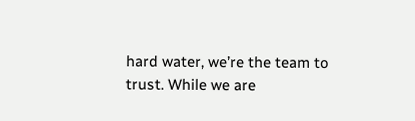hard water, we’re the team to trust. While we are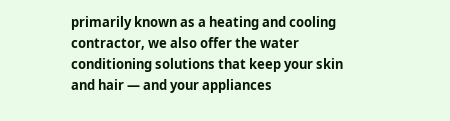primarily known as a heating and cooling contractor, we also offer the water conditioning solutions that keep your skin and hair — and your appliances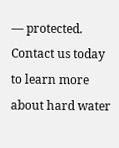— protected. Contact us today to learn more about hard water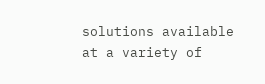solutions available at a variety of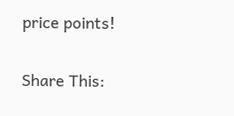price points!

Share This: